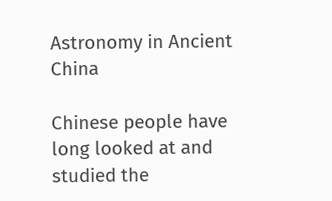Astronomy in Ancient China

Chinese people have long looked at and studied the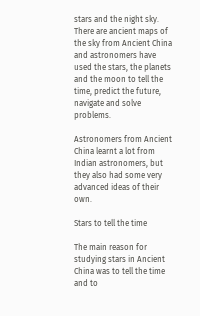stars and the night sky. There are ancient maps of the sky from Ancient China and astronomers have used the stars, the planets and the moon to tell the time, predict the future, navigate and solve problems.

Astronomers from Ancient China learnt a lot from Indian astronomers, but they also had some very advanced ideas of their own.

Stars to tell the time

The main reason for studying stars in Ancient China was to tell the time and to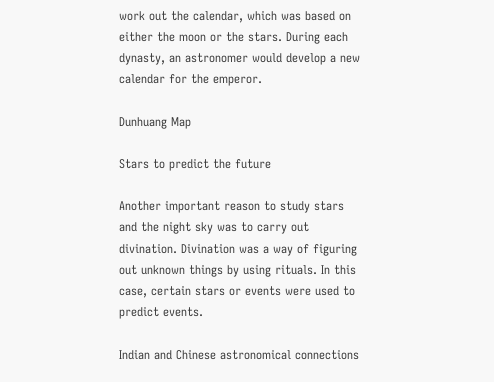work out the calendar, which was based on either the moon or the stars. During each dynasty, an astronomer would develop a new calendar for the emperor.

Dunhuang Map

Stars to predict the future

Another important reason to study stars and the night sky was to carry out divination. Divination was a way of figuring out unknown things by using rituals. In this case, certain stars or events were used to predict events.

Indian and Chinese astronomical connections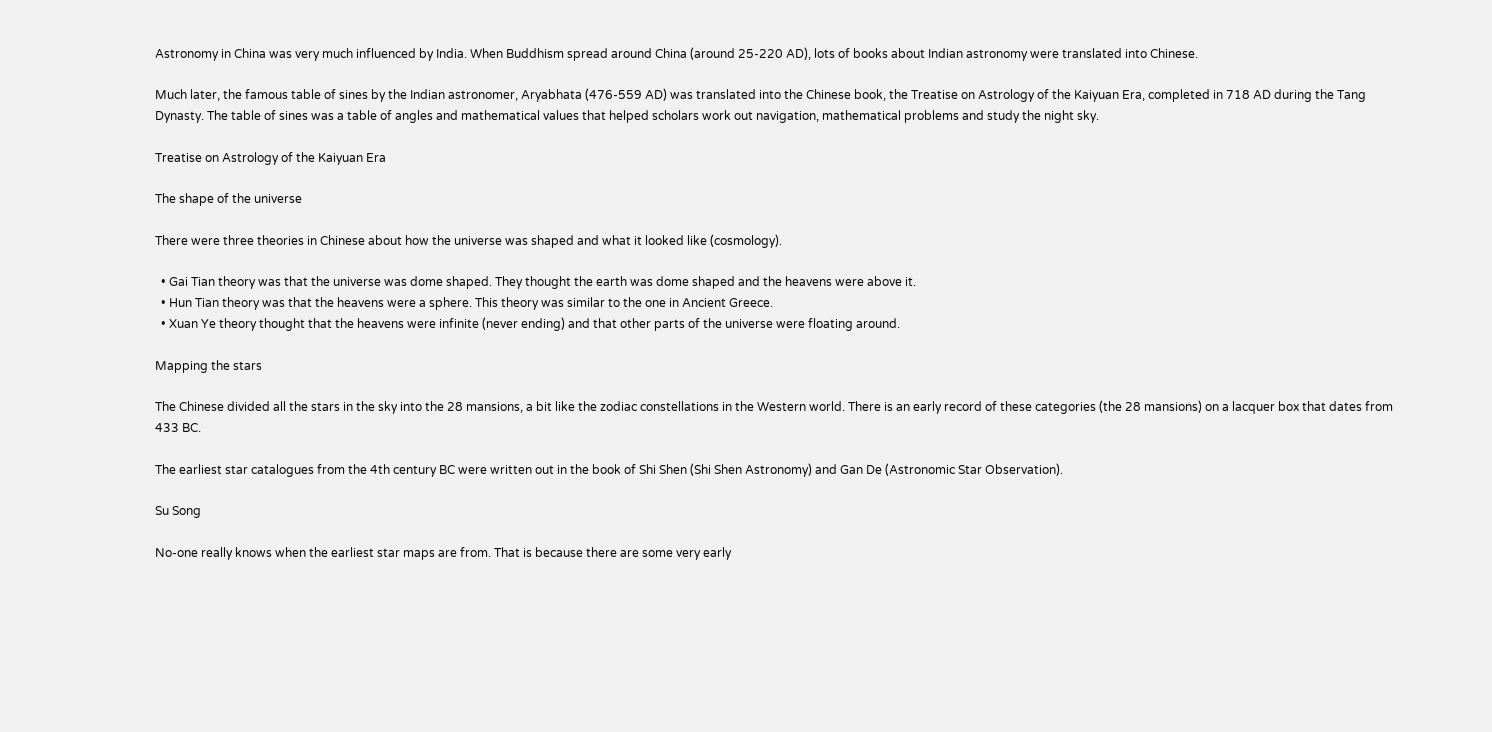Astronomy in China was very much influenced by India. When Buddhism spread around China (around 25-220 AD), lots of books about Indian astronomy were translated into Chinese.

Much later, the famous table of sines by the Indian astronomer, Aryabhata (476-559 AD) was translated into the Chinese book, the Treatise on Astrology of the Kaiyuan Era, completed in 718 AD during the Tang Dynasty. The table of sines was a table of angles and mathematical values that helped scholars work out navigation, mathematical problems and study the night sky.

Treatise on Astrology of the Kaiyuan Era

The shape of the universe

There were three theories in Chinese about how the universe was shaped and what it looked like (cosmology).

  • Gai Tian theory was that the universe was dome shaped. They thought the earth was dome shaped and the heavens were above it.
  • Hun Tian theory was that the heavens were a sphere. This theory was similar to the one in Ancient Greece.
  • Xuan Ye theory thought that the heavens were infinite (never ending) and that other parts of the universe were floating around.

Mapping the stars

The Chinese divided all the stars in the sky into the 28 mansions, a bit like the zodiac constellations in the Western world. There is an early record of these categories (the 28 mansions) on a lacquer box that dates from 433 BC.

The earliest star catalogues from the 4th century BC were written out in the book of Shi Shen (Shi Shen Astronomy) and Gan De (Astronomic Star Observation).

Su Song

No-one really knows when the earliest star maps are from. That is because there are some very early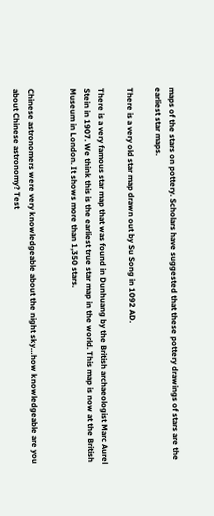maps of the stars on pottery. Scholars have suggested that these pottery drawings of stars are the earliest star maps.

There is a very old star map drawn out by Su Song in 1092 AD.

There is a very famous star map that was found in Dunhuang by the British archaeologist Marc Aurel Stein in 1907. We think this is the earliest true star map in the world. This map is now at the British Museum in London. It shows more than 1,350 stars.


Chinese astronomers were very knowledgeable about the night sky…how knowledgeable are you about Chinese astronomy? Test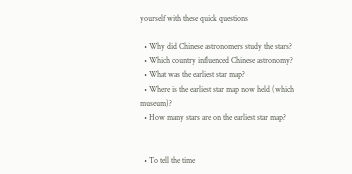yourself with these quick questions

  • Why did Chinese astronomers study the stars?
  • Which country influenced Chinese astronomy?
  • What was the earliest star map?
  • Where is the earliest star map now held (which museum)?
  • How many stars are on the earliest star map?


  • To tell the time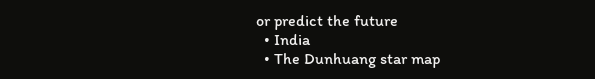or predict the future
  • India
  • The Dunhuang star map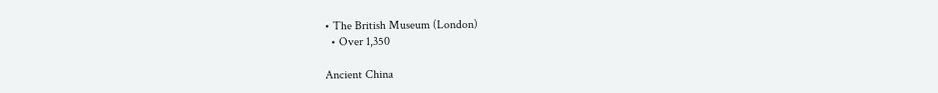• The British Museum (London)
  • Over 1,350

Ancient China